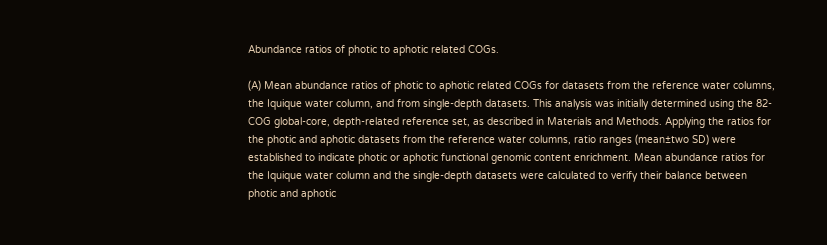Abundance ratios of photic to aphotic related COGs.

(A) Mean abundance ratios of photic to aphotic related COGs for datasets from the reference water columns, the Iquique water column, and from single-depth datasets. This analysis was initially determined using the 82-COG global-core, depth-related reference set, as described in Materials and Methods. Applying the ratios for the photic and aphotic datasets from the reference water columns, ratio ranges (mean±two SD) were established to indicate photic or aphotic functional genomic content enrichment. Mean abundance ratios for the Iquique water column and the single-depth datasets were calculated to verify their balance between photic and aphotic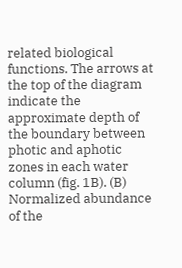related biological functions. The arrows at the top of the diagram indicate the approximate depth of the boundary between photic and aphotic zones in each water column (fig. 1B). (B) Normalized abundance of the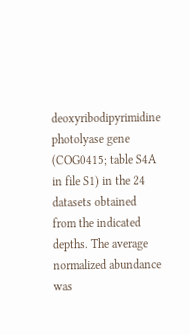deoxyribodipyrimidine photolyase gene (COG0415; table S4A in file S1) in the 24 datasets obtained from the indicated depths. The average normalized abundance was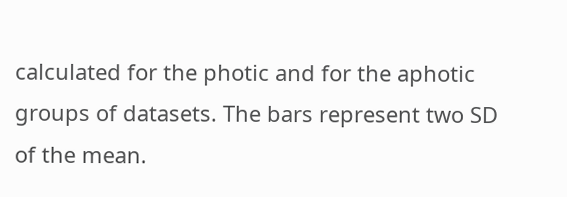calculated for the photic and for the aphotic groups of datasets. The bars represent two SD of the mean.